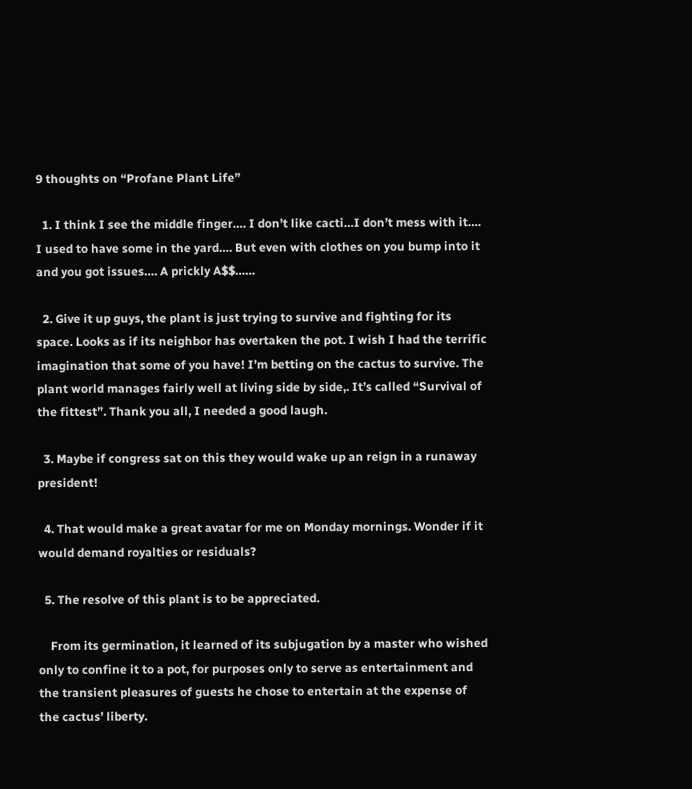9 thoughts on “Profane Plant Life”

  1. I think I see the middle finger…. I don’t like cacti…I don’t mess with it…. I used to have some in the yard…. But even with clothes on you bump into it and you got issues…. A prickly A$$……

  2. Give it up guys, the plant is just trying to survive and fighting for its space. Looks as if its neighbor has overtaken the pot. I wish I had the terrific imagination that some of you have! I’m betting on the cactus to survive. The plant world manages fairly well at living side by side,. It’s called “Survival of the fittest”. Thank you all, I needed a good laugh.

  3. Maybe if congress sat on this they would wake up an reign in a runaway president!

  4. That would make a great avatar for me on Monday mornings. Wonder if it would demand royalties or residuals?

  5. The resolve of this plant is to be appreciated.

    From its germination, it learned of its subjugation by a master who wished only to confine it to a pot, for purposes only to serve as entertainment and the transient pleasures of guests he chose to entertain at the expense of the cactus’ liberty.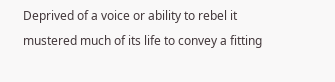Deprived of a voice or ability to rebel it mustered much of its life to convey a fitting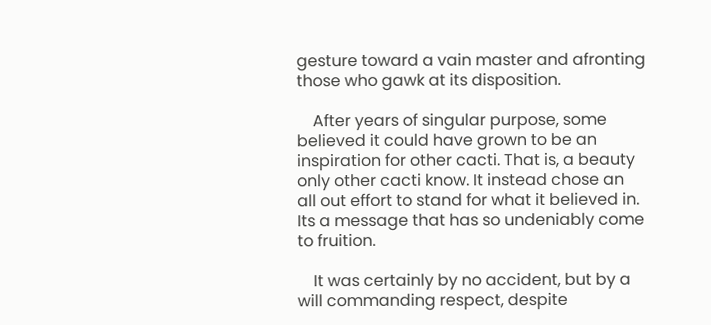gesture toward a vain master and afronting those who gawk at its disposition.

    After years of singular purpose, some believed it could have grown to be an inspiration for other cacti. That is, a beauty only other cacti know. It instead chose an all out effort to stand for what it believed in. Its a message that has so undeniably come to fruition.

    It was certainly by no accident, but by a will commanding respect, despite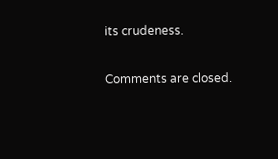its crudeness.

Comments are closed.